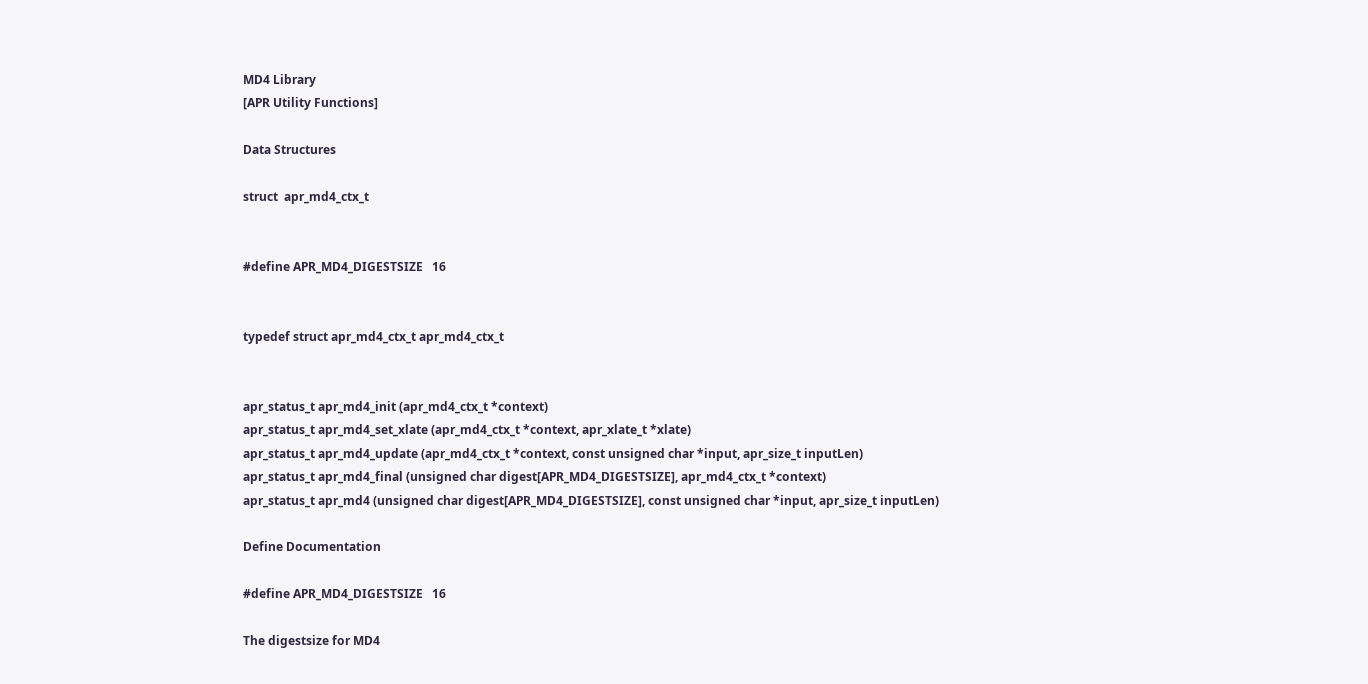MD4 Library
[APR Utility Functions]

Data Structures

struct  apr_md4_ctx_t


#define APR_MD4_DIGESTSIZE   16


typedef struct apr_md4_ctx_t apr_md4_ctx_t


apr_status_t apr_md4_init (apr_md4_ctx_t *context)
apr_status_t apr_md4_set_xlate (apr_md4_ctx_t *context, apr_xlate_t *xlate)
apr_status_t apr_md4_update (apr_md4_ctx_t *context, const unsigned char *input, apr_size_t inputLen)
apr_status_t apr_md4_final (unsigned char digest[APR_MD4_DIGESTSIZE], apr_md4_ctx_t *context)
apr_status_t apr_md4 (unsigned char digest[APR_MD4_DIGESTSIZE], const unsigned char *input, apr_size_t inputLen)

Define Documentation

#define APR_MD4_DIGESTSIZE   16

The digestsize for MD4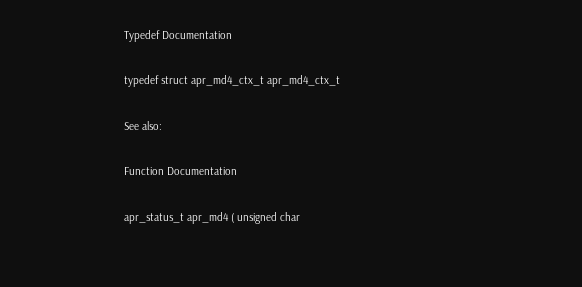Typedef Documentation

typedef struct apr_md4_ctx_t apr_md4_ctx_t

See also:

Function Documentation

apr_status_t apr_md4 ( unsigned char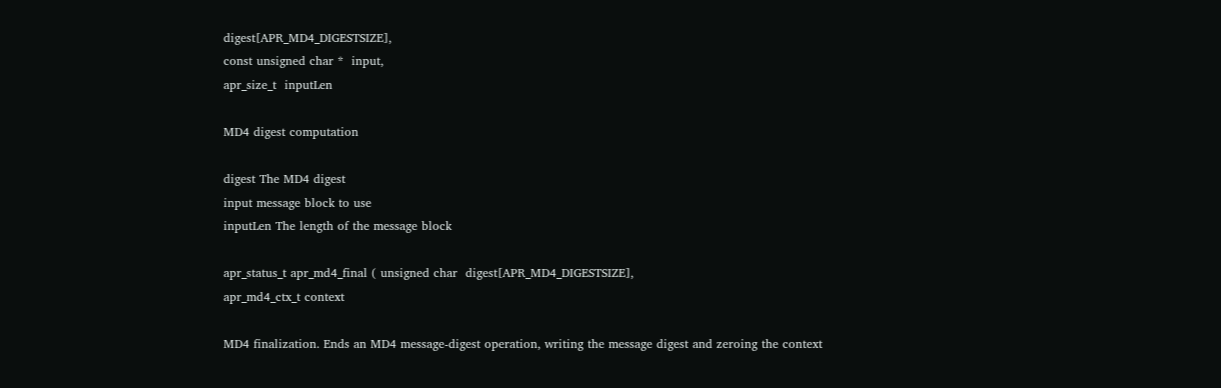digest[APR_MD4_DIGESTSIZE],
const unsigned char *  input,
apr_size_t  inputLen

MD4 digest computation

digest The MD4 digest
input message block to use
inputLen The length of the message block

apr_status_t apr_md4_final ( unsigned char  digest[APR_MD4_DIGESTSIZE],
apr_md4_ctx_t context

MD4 finalization. Ends an MD4 message-digest operation, writing the message digest and zeroing the context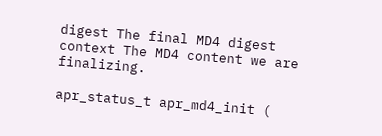digest The final MD4 digest
context The MD4 content we are finalizing.

apr_status_t apr_md4_init (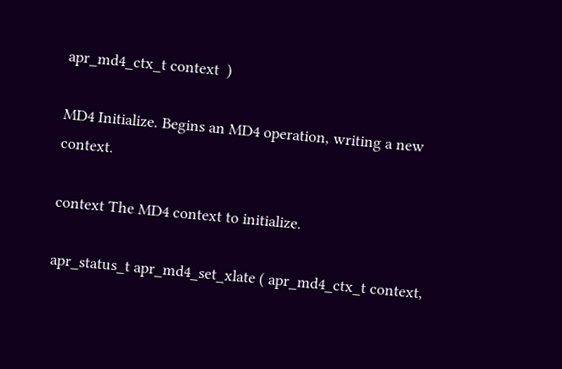apr_md4_ctx_t context  )

MD4 Initialize. Begins an MD4 operation, writing a new context.

context The MD4 context to initialize.

apr_status_t apr_md4_set_xlate ( apr_md4_ctx_t context,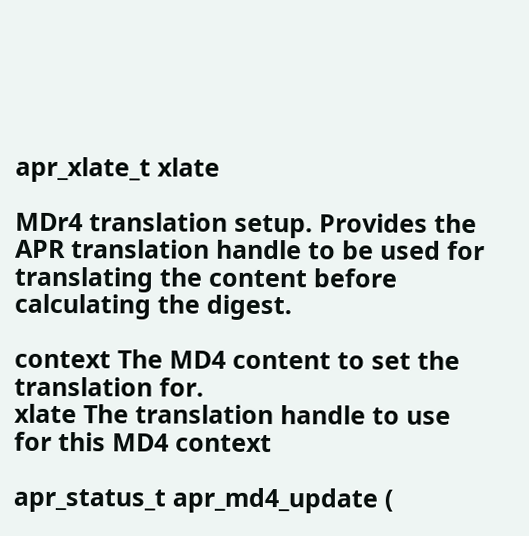apr_xlate_t xlate

MDr4 translation setup. Provides the APR translation handle to be used for translating the content before calculating the digest.

context The MD4 content to set the translation for.
xlate The translation handle to use for this MD4 context

apr_status_t apr_md4_update (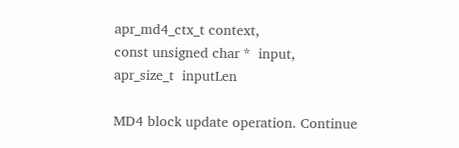apr_md4_ctx_t context,
const unsigned char *  input,
apr_size_t  inputLen

MD4 block update operation. Continue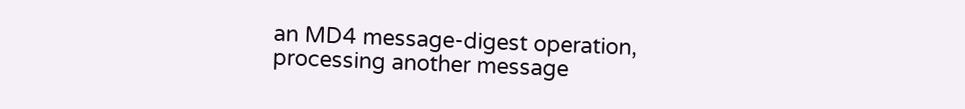an MD4 message-digest operation, processing another message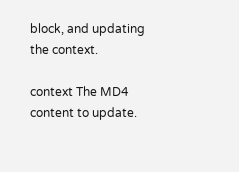block, and updating the context.

context The MD4 content to update.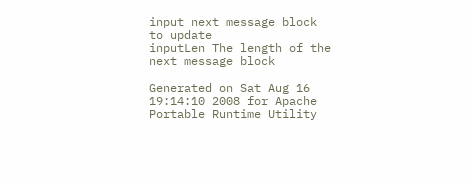input next message block to update
inputLen The length of the next message block

Generated on Sat Aug 16 19:14:10 2008 for Apache Portable Runtime Utility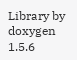Library by  doxygen 1.5.6